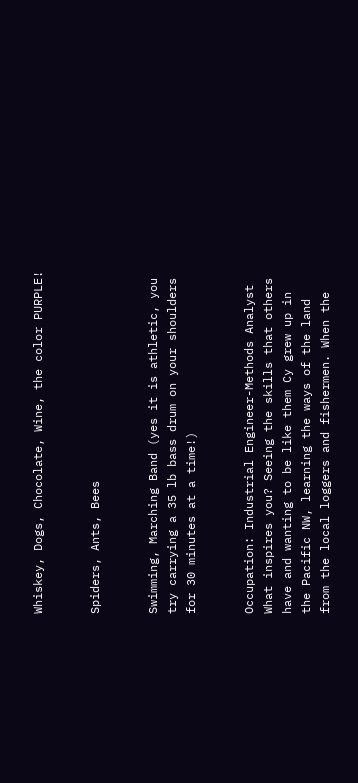Whiskey, Dogs, Chocolate, Wine, the color PURPLE!


Spiders, Ants, Bees


Swimming, Marching Band (yes it is athletic, you try carrying a 35 lb bass drum on your shoulders for 30 minutes at a time!)


Occupation: Industrial Engineer-Methods Analyst What inspires you? Seeing the skills that others have and wanting to be like them Cy grew up in the Pacific NW, learning the ways of the land from the local loggers and fishermen. When the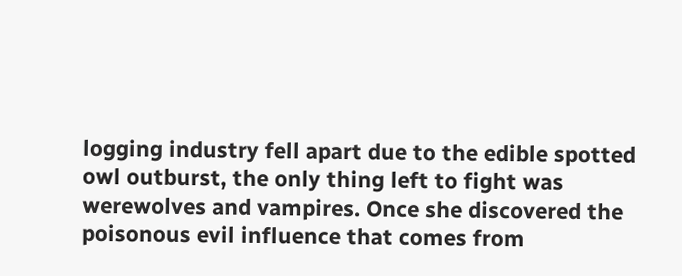logging industry fell apart due to the edible spotted owl outburst, the only thing left to fight was werewolves and vampires. Once she discovered the poisonous evil influence that comes from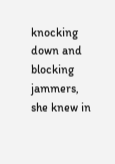knocking down and blocking jammers, she knew in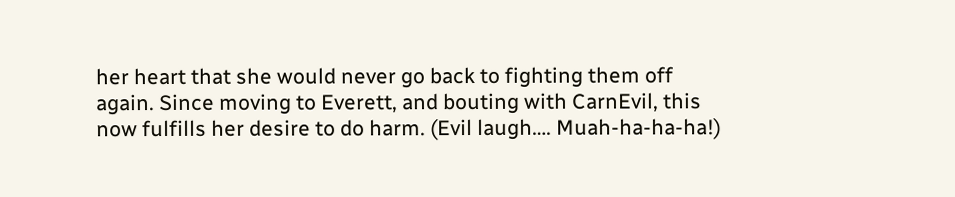her heart that she would never go back to fighting them off again. Since moving to Everett, and bouting with CarnEvil, this now fulfills her desire to do harm. (Evil laugh…. Muah-ha-ha-ha!)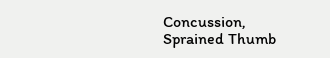Concussion, Sprained Thumb